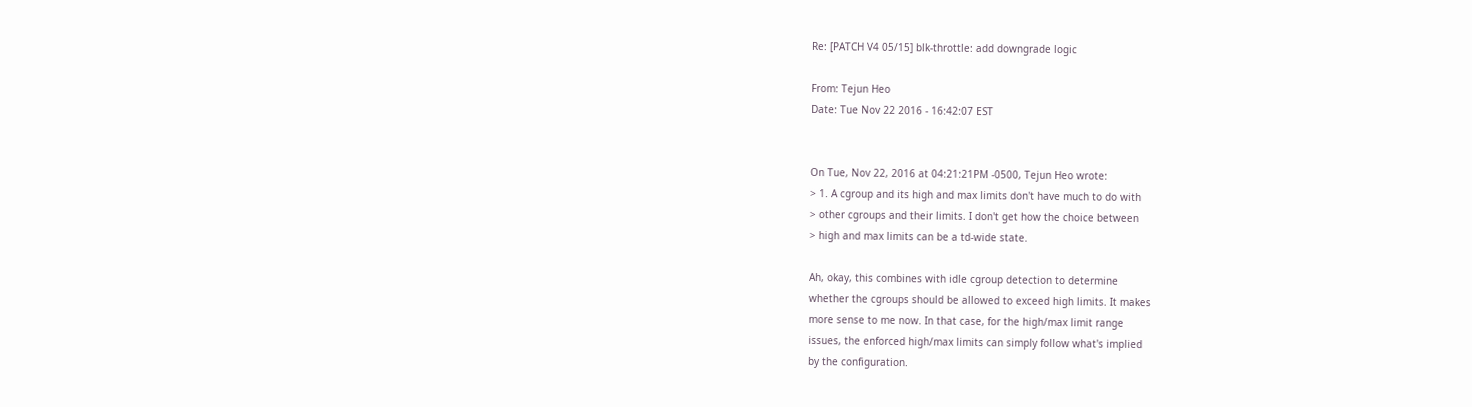Re: [PATCH V4 05/15] blk-throttle: add downgrade logic

From: Tejun Heo
Date: Tue Nov 22 2016 - 16:42:07 EST


On Tue, Nov 22, 2016 at 04:21:21PM -0500, Tejun Heo wrote:
> 1. A cgroup and its high and max limits don't have much to do with
> other cgroups and their limits. I don't get how the choice between
> high and max limits can be a td-wide state.

Ah, okay, this combines with idle cgroup detection to determine
whether the cgroups should be allowed to exceed high limits. It makes
more sense to me now. In that case, for the high/max limit range
issues, the enforced high/max limits can simply follow what's implied
by the configuration.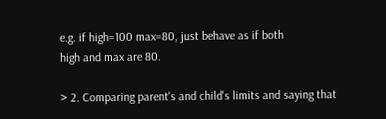e.g. if high=100 max=80, just behave as if both
high and max are 80.

> 2. Comparing parent's and child's limits and saying that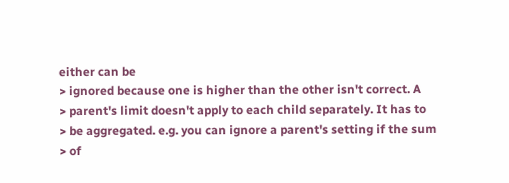either can be
> ignored because one is higher than the other isn't correct. A
> parent's limit doesn't apply to each child separately. It has to
> be aggregated. e.g. you can ignore a parent's setting if the sum
> of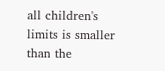all children's limits is smaller than the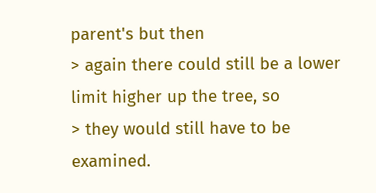parent's but then
> again there could still be a lower limit higher up the tree, so
> they would still have to be examined.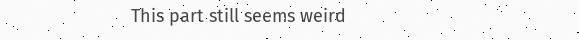This part still seems weird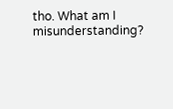tho. What am I misunderstanding?